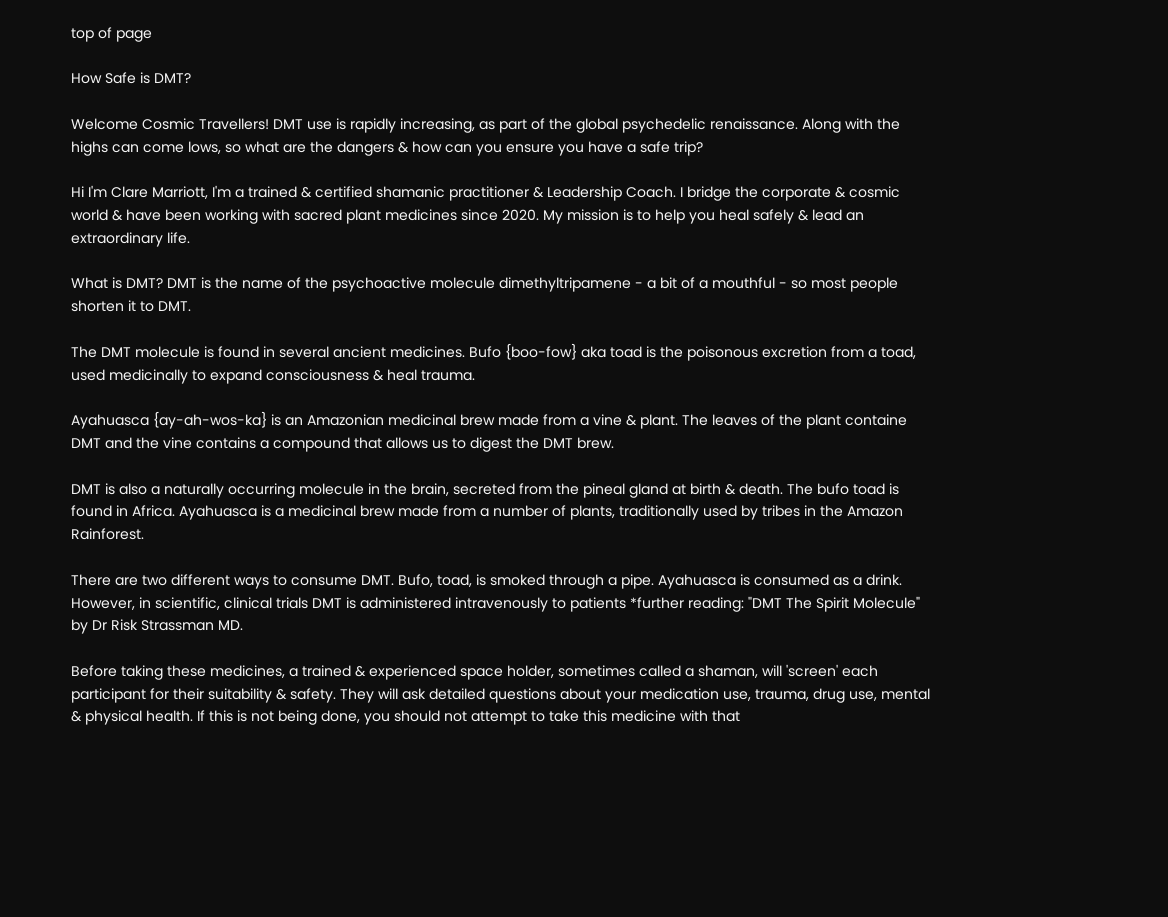top of page

How Safe is DMT?

Welcome Cosmic Travellers! DMT use is rapidly increasing, as part of the global psychedelic renaissance. Along with the highs can come lows, so what are the dangers & how can you ensure you have a safe trip?

Hi I'm Clare Marriott, I'm a trained & certified shamanic practitioner & Leadership Coach. I bridge the corporate & cosmic world & have been working with sacred plant medicines since 2020. My mission is to help you heal safely & lead an extraordinary life.

What is DMT? DMT is the name of the psychoactive molecule dimethyltripamene - a bit of a mouthful - so most people shorten it to DMT.

The DMT molecule is found in several ancient medicines. Bufo {boo-fow} aka toad is the poisonous excretion from a toad, used medicinally to expand consciousness & heal trauma.

Ayahuasca {ay-ah-wos-ka} is an Amazonian medicinal brew made from a vine & plant. The leaves of the plant containe DMT and the vine contains a compound that allows us to digest the DMT brew.

DMT is also a naturally occurring molecule in the brain, secreted from the pineal gland at birth & death. The bufo toad is found in Africa. Ayahuasca is a medicinal brew made from a number of plants, traditionally used by tribes in the Amazon Rainforest.

There are two different ways to consume DMT. Bufo, toad, is smoked through a pipe. Ayahuasca is consumed as a drink. However, in scientific, clinical trials DMT is administered intravenously to patients *further reading: "DMT The Spirit Molecule" by Dr Risk Strassman MD.

Before taking these medicines, a trained & experienced space holder, sometimes called a shaman, will 'screen' each participant for their suitability & safety. They will ask detailed questions about your medication use, trauma, drug use, mental & physical health. If this is not being done, you should not attempt to take this medicine with that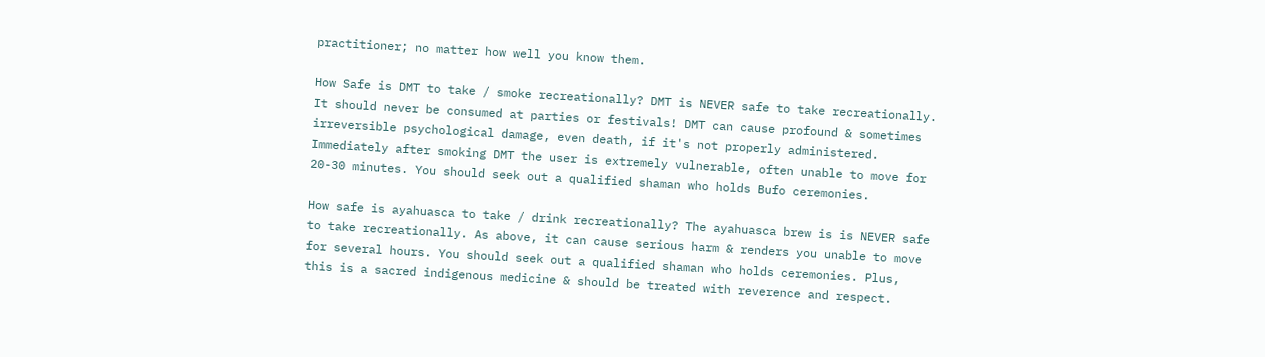practitioner; no matter how well you know them.

How Safe is DMT to take / smoke recreationally? DMT is NEVER safe to take recreationally. It should never be consumed at parties or festivals! DMT can cause profound & sometimes irreversible psychological damage, even death, if it's not properly administered. Immediately after smoking DMT the user is extremely vulnerable, often unable to move for 20-30 minutes. You should seek out a qualified shaman who holds Bufo ceremonies.

How safe is ayahuasca to take / drink recreationally? The ayahuasca brew is is NEVER safe to take recreationally. As above, it can cause serious harm & renders you unable to move for several hours. You should seek out a qualified shaman who holds ceremonies. Plus, this is a sacred indigenous medicine & should be treated with reverence and respect.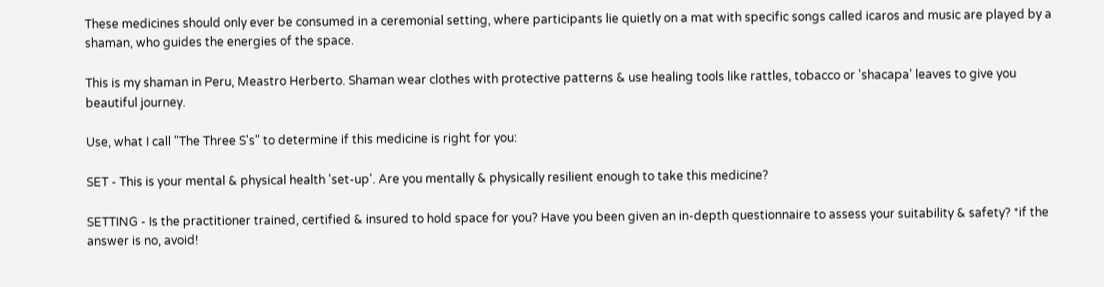These medicines should only ever be consumed in a ceremonial setting, where participants lie quietly on a mat with specific songs called icaros and music are played by a shaman, who guides the energies of the space.

This is my shaman in Peru, Meastro Herberto. Shaman wear clothes with protective patterns & use healing tools like rattles, tobacco or 'shacapa' leaves to give you beautiful journey.

Use, what I call "The Three S's" to determine if this medicine is right for you:

SET - This is your mental & physical health 'set-up'. Are you mentally & physically resilient enough to take this medicine?

SETTING - Is the practitioner trained, certified & insured to hold space for you? Have you been given an in-depth questionnaire to assess your suitability & safety? *if the answer is no, avoid!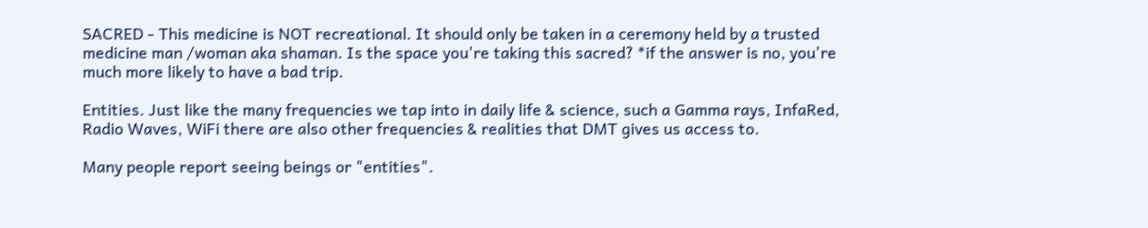SACRED - This medicine is NOT recreational. It should only be taken in a ceremony held by a trusted medicine man /woman aka shaman. Is the space you're taking this sacred? *if the answer is no, you're much more likely to have a bad trip.

Entities. Just like the many frequencies we tap into in daily life & science, such a Gamma rays, InfaRed, Radio Waves, WiFi there are also other frequencies & realities that DMT gives us access to.

Many people report seeing beings or "entities".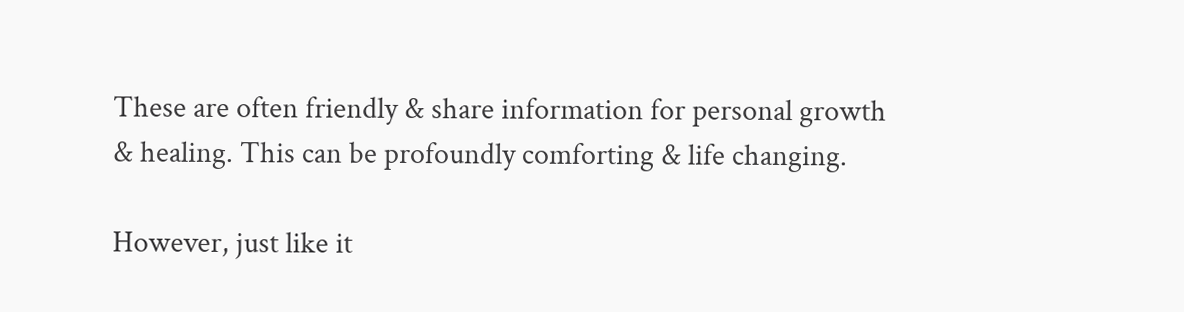These are often friendly & share information for personal growth & healing. This can be profoundly comforting & life changing.

However, just like it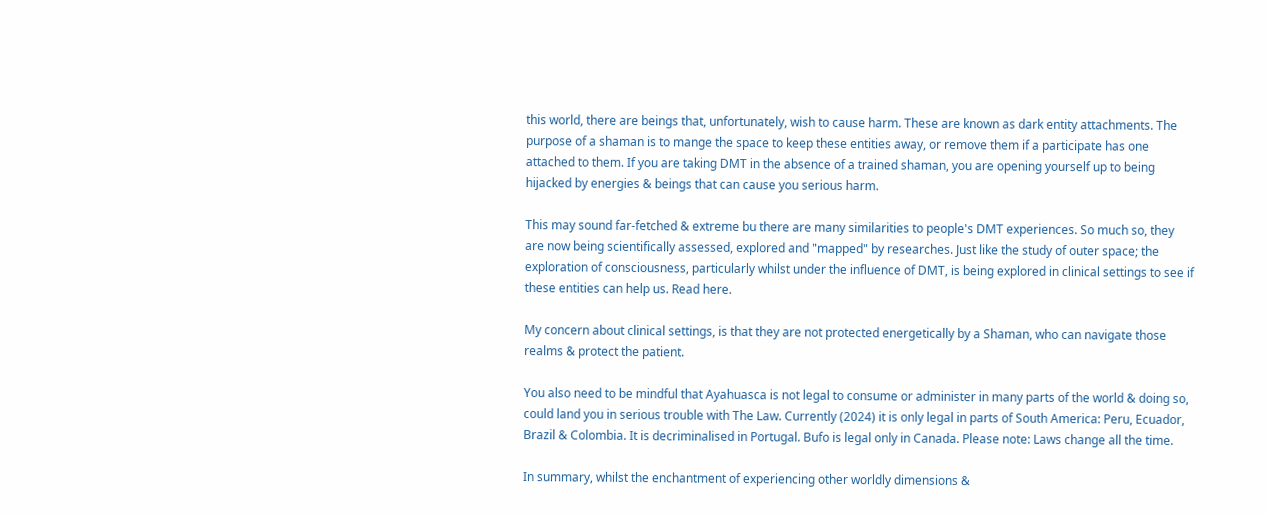this world, there are beings that, unfortunately, wish to cause harm. These are known as dark entity attachments. The purpose of a shaman is to mange the space to keep these entities away, or remove them if a participate has one attached to them. If you are taking DMT in the absence of a trained shaman, you are opening yourself up to being hijacked by energies & beings that can cause you serious harm.

This may sound far-fetched & extreme bu there are many similarities to people's DMT experiences. So much so, they are now being scientifically assessed, explored and "mapped" by researches. Just like the study of outer space; the exploration of consciousness, particularly whilst under the influence of DMT, is being explored in clinical settings to see if these entities can help us. Read here.

My concern about clinical settings, is that they are not protected energetically by a Shaman, who can navigate those realms & protect the patient.

You also need to be mindful that Ayahuasca is not legal to consume or administer in many parts of the world & doing so, could land you in serious trouble with The Law. Currently (2024) it is only legal in parts of South America: Peru, Ecuador, Brazil & Colombia. It is decriminalised in Portugal. Bufo is legal only in Canada. Please note: Laws change all the time.

In summary, whilst the enchantment of experiencing other worldly dimensions &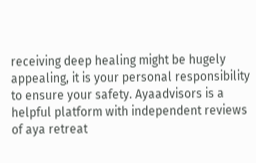receiving deep healing might be hugely appealing, it is your personal responsibility to ensure your safety. Ayaadvisors is a helpful platform with independent reviews of aya retreat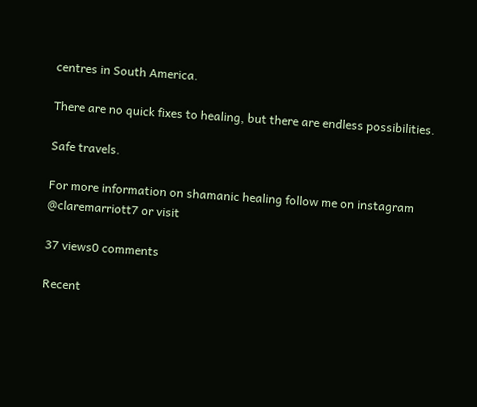centres in South America.

There are no quick fixes to healing, but there are endless possibilities.

Safe travels.

For more information on shamanic healing follow me on instagram @claremarriott7 or visit

37 views0 comments

Recent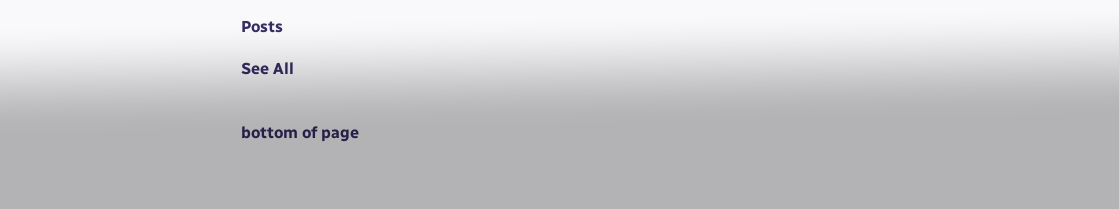Posts

See All


bottom of page